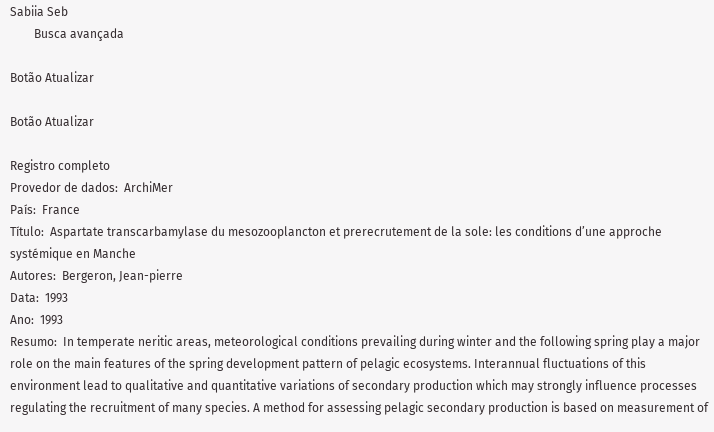Sabiia Seb
        Busca avançada

Botão Atualizar

Botão Atualizar

Registro completo
Provedor de dados:  ArchiMer
País:  France
Título:  Aspartate transcarbamylase du mesozooplancton et prerecrutement de la sole: les conditions d’une approche systémique en Manche
Autores:  Bergeron, Jean-pierre
Data:  1993
Ano:  1993
Resumo:  In temperate neritic areas, meteorological conditions prevailing during winter and the following spring play a major role on the main features of the spring development pattern of pelagic ecosystems. Interannual fluctuations of this environment lead to qualitative and quantitative variations of secondary production which may strongly influence processes regulating the recruitment of many species. A method for assessing pelagic secondary production is based on measurement of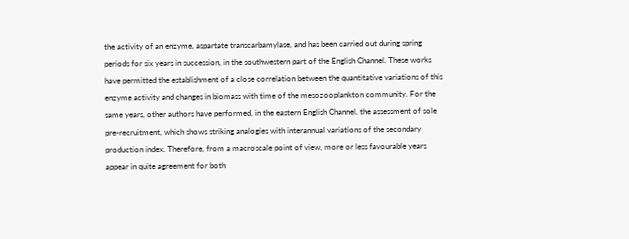the activity of an enzyme, aspartate transcarbamylase, and has been carried out during spring periods for six years in succession, in the southwestern part of the English Channel. These works have permitted the establishment of a close correlation between the quantitative variations of this enzyme activity and changes in biomass with time of the mesozooplankton community. For the same years, other authors have performed, in the eastern English Channel, the assessment of sole pre-recruitment, which shows striking analogies with interannual variations of the secondary production index. Therefore, from a macroscale point of view, more or less favourable years appear in quite agreement for both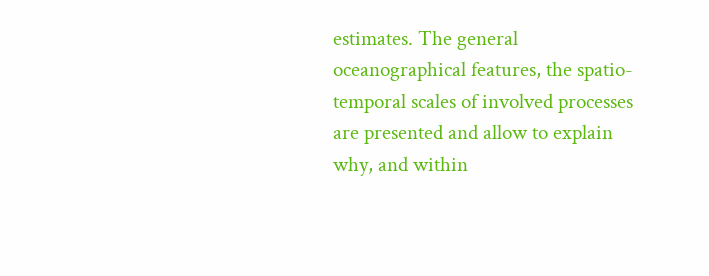estimates. The general oceanographical features, the spatio-temporal scales of involved processes are presented and allow to explain why, and within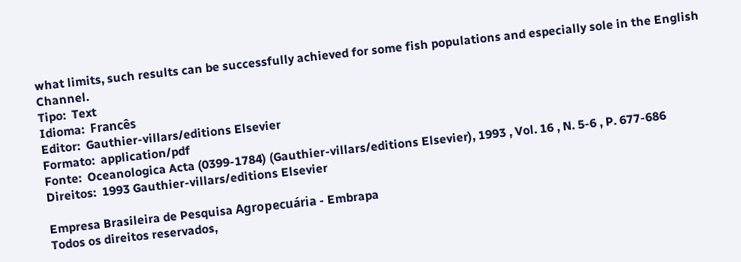what limits, such results can be successfully achieved for some fish populations and especially sole in the English Channel.
Tipo:  Text
Idioma:  Francês
Editor:  Gauthier-villars/editions Elsevier
Formato:  application/pdf
Fonte:  Oceanologica Acta (0399-1784) (Gauthier-villars/editions Elsevier), 1993 , Vol. 16 , N. 5-6 , P. 677-686
Direitos:  1993 Gauthier-villars/editions Elsevier

Empresa Brasileira de Pesquisa Agropecuária - Embrapa
Todos os direitos reservados,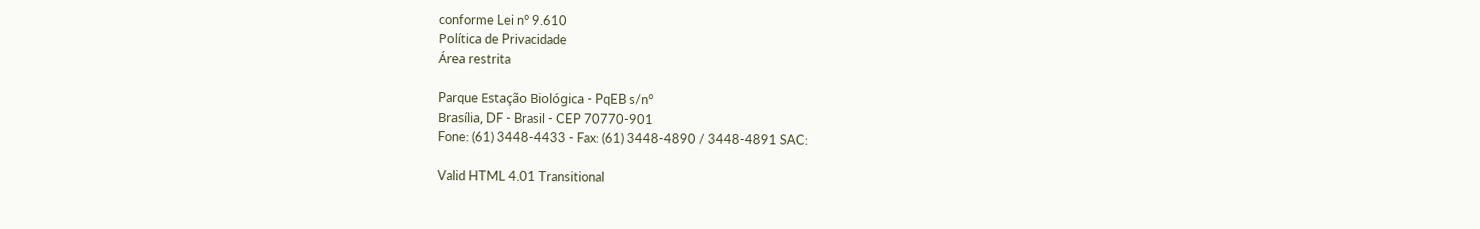conforme Lei n° 9.610
Política de Privacidade
Área restrita

Parque Estação Biológica - PqEB s/n°
Brasília, DF - Brasil - CEP 70770-901
Fone: (61) 3448-4433 - Fax: (61) 3448-4890 / 3448-4891 SAC:

Valid HTML 4.01 Transitional